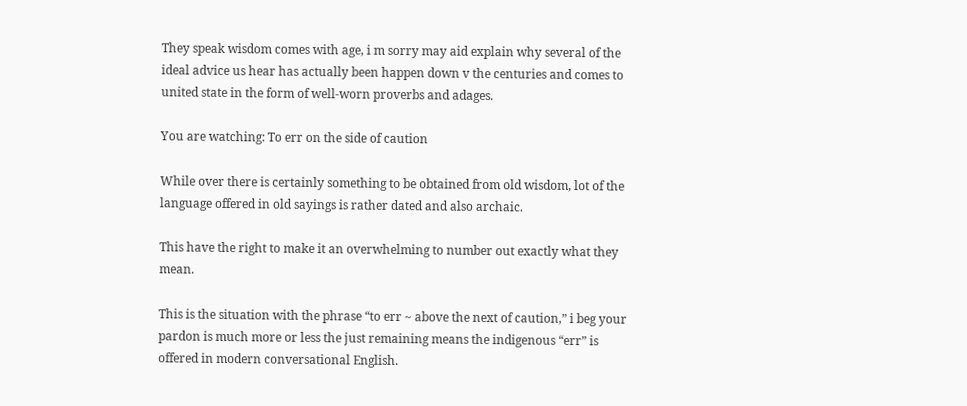They speak wisdom comes with age, i m sorry may aid explain why several of the ideal advice us hear has actually been happen down v the centuries and comes to united state in the form of well-worn proverbs and adages.

You are watching: To err on the side of caution

While over there is certainly something to be obtained from old wisdom, lot of the language offered in old sayings is rather dated and also archaic.

This have the right to make it an overwhelming to number out exactly what they mean.

This is the situation with the phrase “to err ~ above the next of caution,” i beg your pardon is much more or less the just remaining means the indigenous “err” is offered in modern conversational English.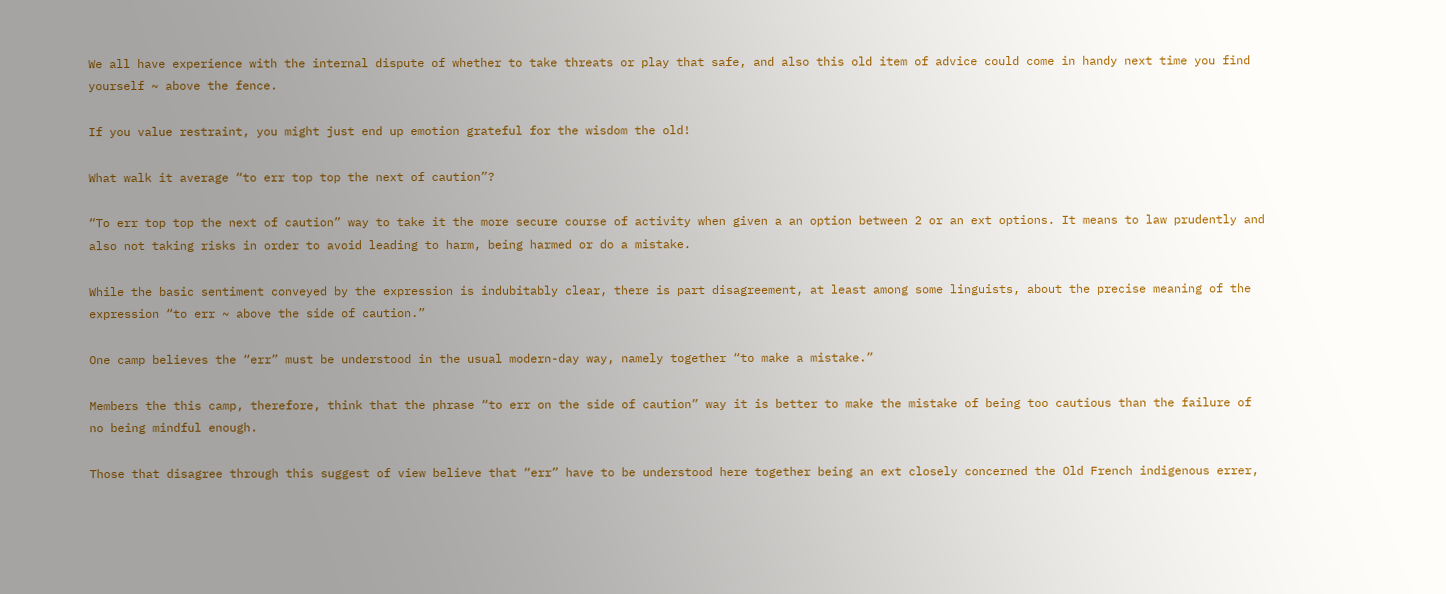We all have experience with the internal dispute of whether to take threats or play that safe, and also this old item of advice could come in handy next time you find yourself ~ above the fence.

If you value restraint, you might just end up emotion grateful for the wisdom the old!

What walk it average “to err top top the next of caution”?

“To err top top the next of caution” way to take it the more secure course of activity when given a an option between 2 or an ext options. It means to law prudently and also not taking risks in order to avoid leading to harm, being harmed or do a mistake.

While the basic sentiment conveyed by the expression is indubitably clear, there is part disagreement, at least among some linguists, about the precise meaning of the expression “to err ~ above the side of caution.”

One camp believes the “err” must be understood in the usual modern-day way, namely together “to make a mistake.”

Members the this camp, therefore, think that the phrase “to err on the side of caution” way it is better to make the mistake of being too cautious than the failure of no being mindful enough.

Those that disagree through this suggest of view believe that “err” have to be understood here together being an ext closely concerned the Old French indigenous errer,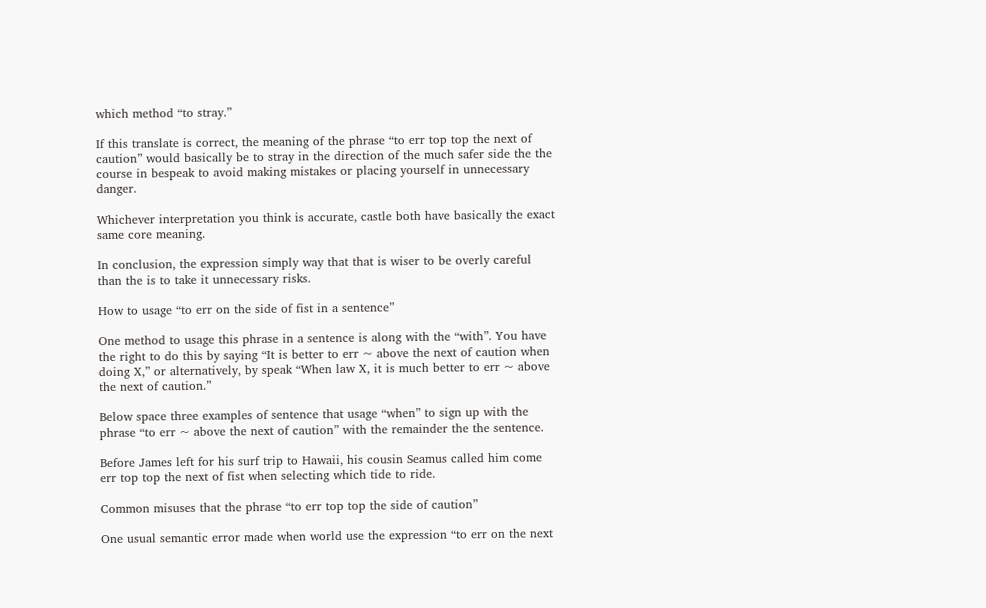which method “to stray.”

If this translate is correct, the meaning of the phrase “to err top top the next of caution” would basically be to stray in the direction of the much safer side the the course in bespeak to avoid making mistakes or placing yourself in unnecessary danger.

Whichever interpretation you think is accurate, castle both have basically the exact same core meaning.

In conclusion, the expression simply way that that is wiser to be overly careful than the is to take it unnecessary risks.

How to usage “to err on the side of fist in a sentence”

One method to usage this phrase in a sentence is along with the “with”. You have the right to do this by saying “It is better to err ~ above the next of caution when doing X,” or alternatively, by speak “When law X, it is much better to err ~ above the next of caution.”

Below space three examples of sentence that usage “when” to sign up with the phrase “to err ~ above the next of caution” with the remainder the the sentence.

Before James left for his surf trip to Hawaii, his cousin Seamus called him come err top top the next of fist when selecting which tide to ride.

Common misuses that the phrase “to err top top the side of caution”

One usual semantic error made when world use the expression “to err on the next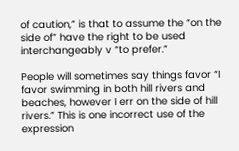of caution,” is that to assume the “on the side of” have the right to be used interchangeably v “to prefer.”

People will sometimes say things favor “I favor swimming in both hill rivers and beaches, however I err on the side of hill rivers.” This is one incorrect use of the expression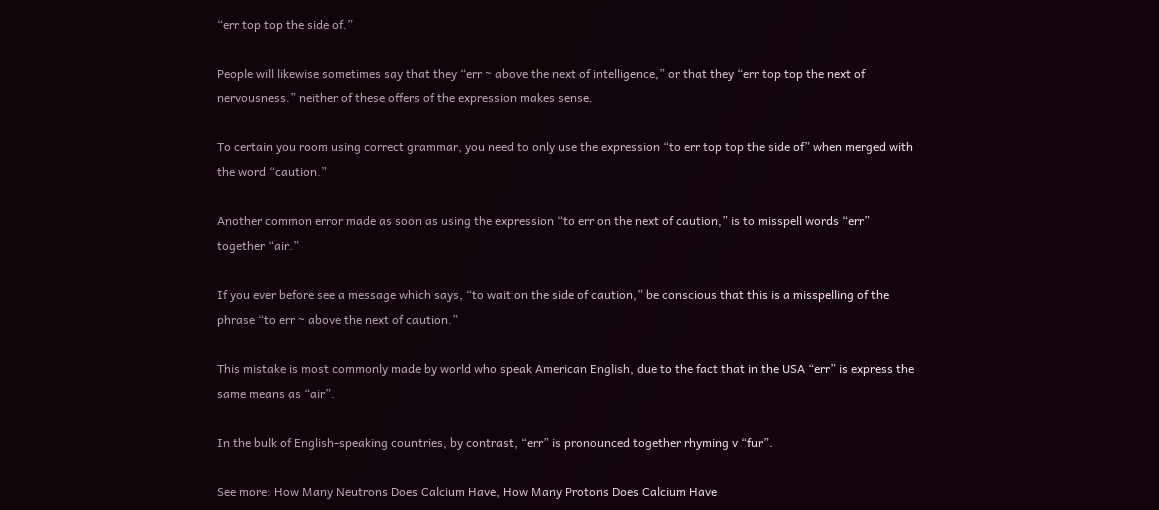“err top top the side of.”

People will likewise sometimes say that they “err ~ above the next of intelligence,” or that they “err top top the next of nervousness.” neither of these offers of the expression makes sense.

To certain you room using correct grammar, you need to only use the expression “to err top top the side of” when merged with the word “caution.”

Another common error made as soon as using the expression “to err on the next of caution,” is to misspell words “err” together “air.”

If you ever before see a message which says, “to wait on the side of caution,” be conscious that this is a misspelling of the phrase “to err ~ above the next of caution.”

This mistake is most commonly made by world who speak American English, due to the fact that in the USA “err” is express the same means as “air”.

In the bulk of English-speaking countries, by contrast, “err” is pronounced together rhyming v “fur”.

See more: How Many Neutrons Does Calcium Have, How Many Protons Does Calcium Have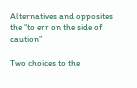Alternatives and opposites the “to err on the side of caution”

Two choices to the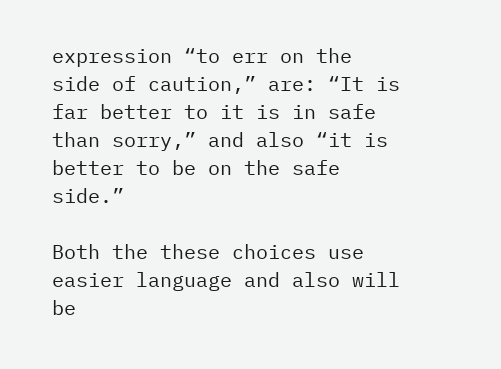expression “to err on the side of caution,” are: “It is far better to it is in safe than sorry,” and also “it is better to be on the safe side.”

Both the these choices use easier language and also will be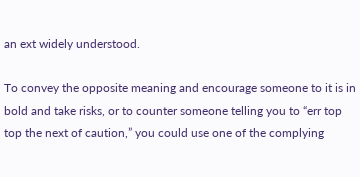an ext widely understood.

To convey the opposite meaning and encourage someone to it is in bold and take risks, or to counter someone telling you to “err top top the next of caution,” you could use one of the complying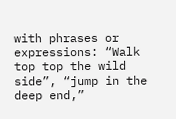with phrases or expressions: “Walk top top the wild side”, “jump in the deep end,”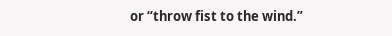or “throw fist to the wind.”